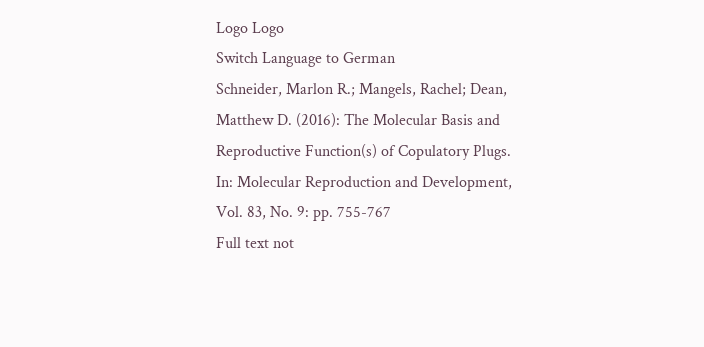Logo Logo
Switch Language to German
Schneider, Marlon R.; Mangels, Rachel; Dean, Matthew D. (2016): The Molecular Basis and Reproductive Function(s) of Copulatory Plugs. In: Molecular Reproduction and Development, Vol. 83, No. 9: pp. 755-767
Full text not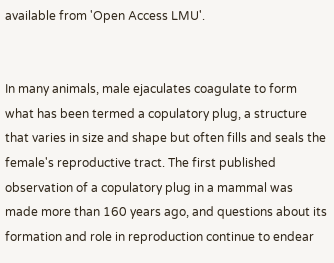available from 'Open Access LMU'.


In many animals, male ejaculates coagulate to form what has been termed a copulatory plug, a structure that varies in size and shape but often fills and seals the female's reproductive tract. The first published observation of a copulatory plug in a mammal was made more than 160 years ago, and questions about its formation and role in reproduction continue to endear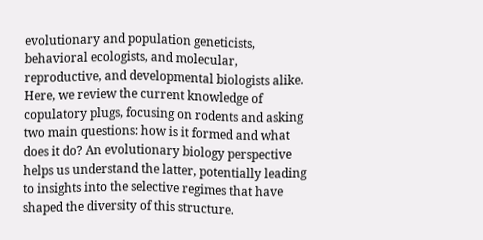evolutionary and population geneticists, behavioral ecologists, and molecular, reproductive, and developmental biologists alike. Here, we review the current knowledge of copulatory plugs, focusing on rodents and asking two main questions: how is it formed and what does it do? An evolutionary biology perspective helps us understand the latter, potentially leading to insights into the selective regimes that have shaped the diversity of this structure.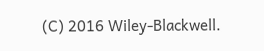(C) 2016 Wiley-Blackwell.